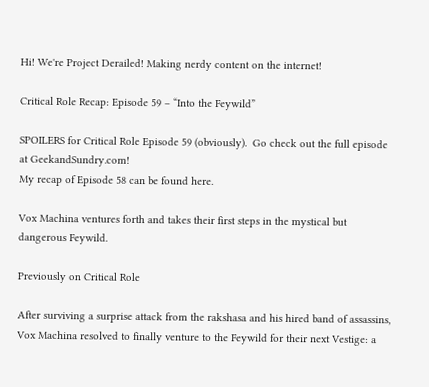Hi! We're Project Derailed! Making nerdy content on the internet!

Critical Role Recap: Episode 59 – “Into the Feywild”

SPOILERS for Critical Role Episode 59 (obviously).  Go check out the full episode at GeekandSundry.com!
My recap of Episode 58 can be found here.

Vox Machina ventures forth and takes their first steps in the mystical but dangerous Feywild.

Previously on Critical Role

After surviving a surprise attack from the rakshasa and his hired band of assassins, Vox Machina resolved to finally venture to the Feywild for their next Vestige: a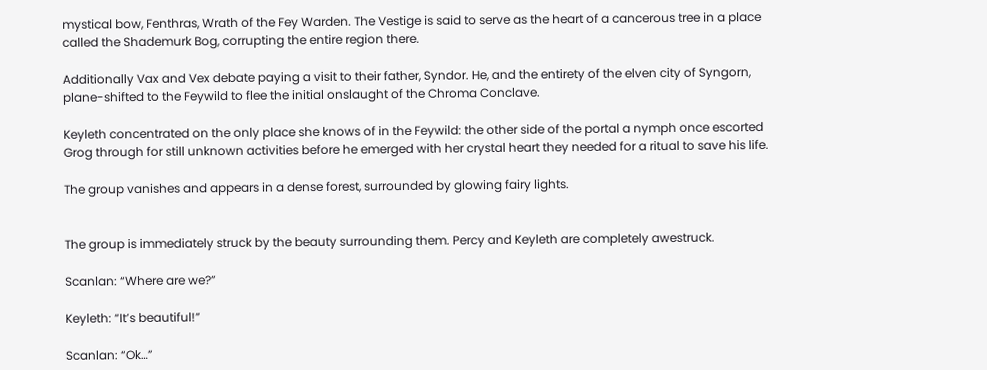mystical bow, Fenthras, Wrath of the Fey Warden. The Vestige is said to serve as the heart of a cancerous tree in a place called the Shademurk Bog, corrupting the entire region there.

Additionally Vax and Vex debate paying a visit to their father, Syndor. He, and the entirety of the elven city of Syngorn, plane-shifted to the Feywild to flee the initial onslaught of the Chroma Conclave.

Keyleth concentrated on the only place she knows of in the Feywild: the other side of the portal a nymph once escorted Grog through for still unknown activities before he emerged with her crystal heart they needed for a ritual to save his life.

The group vanishes and appears in a dense forest, surrounded by glowing fairy lights.


The group is immediately struck by the beauty surrounding them. Percy and Keyleth are completely awestruck.

Scanlan: “Where are we?”

Keyleth: “It’s beautiful!”

Scanlan: “Ok…”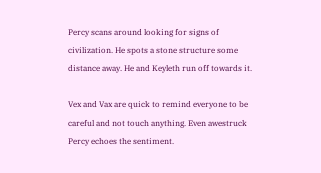Percy scans around looking for signs of civilization. He spots a stone structure some distance away. He and Keyleth run off towards it.

Vex and Vax are quick to remind everyone to be careful and not touch anything. Even awestruck Percy echoes the sentiment.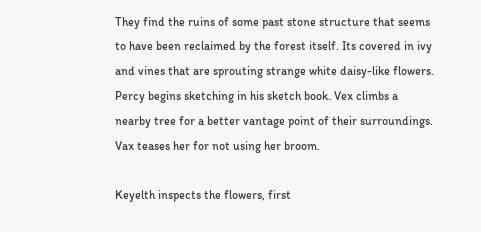They find the ruins of some past stone structure that seems to have been reclaimed by the forest itself. Its covered in ivy and vines that are sprouting strange white daisy-like flowers. Percy begins sketching in his sketch book. Vex climbs a nearby tree for a better vantage point of their surroundings. Vax teases her for not using her broom.

Keyelth inspects the flowers, first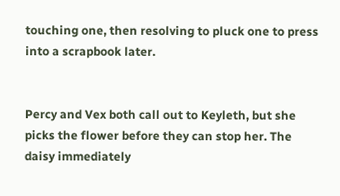touching one, then resolving to pluck one to press into a scrapbook later.


Percy and Vex both call out to Keyleth, but she picks the flower before they can stop her. The daisy immediately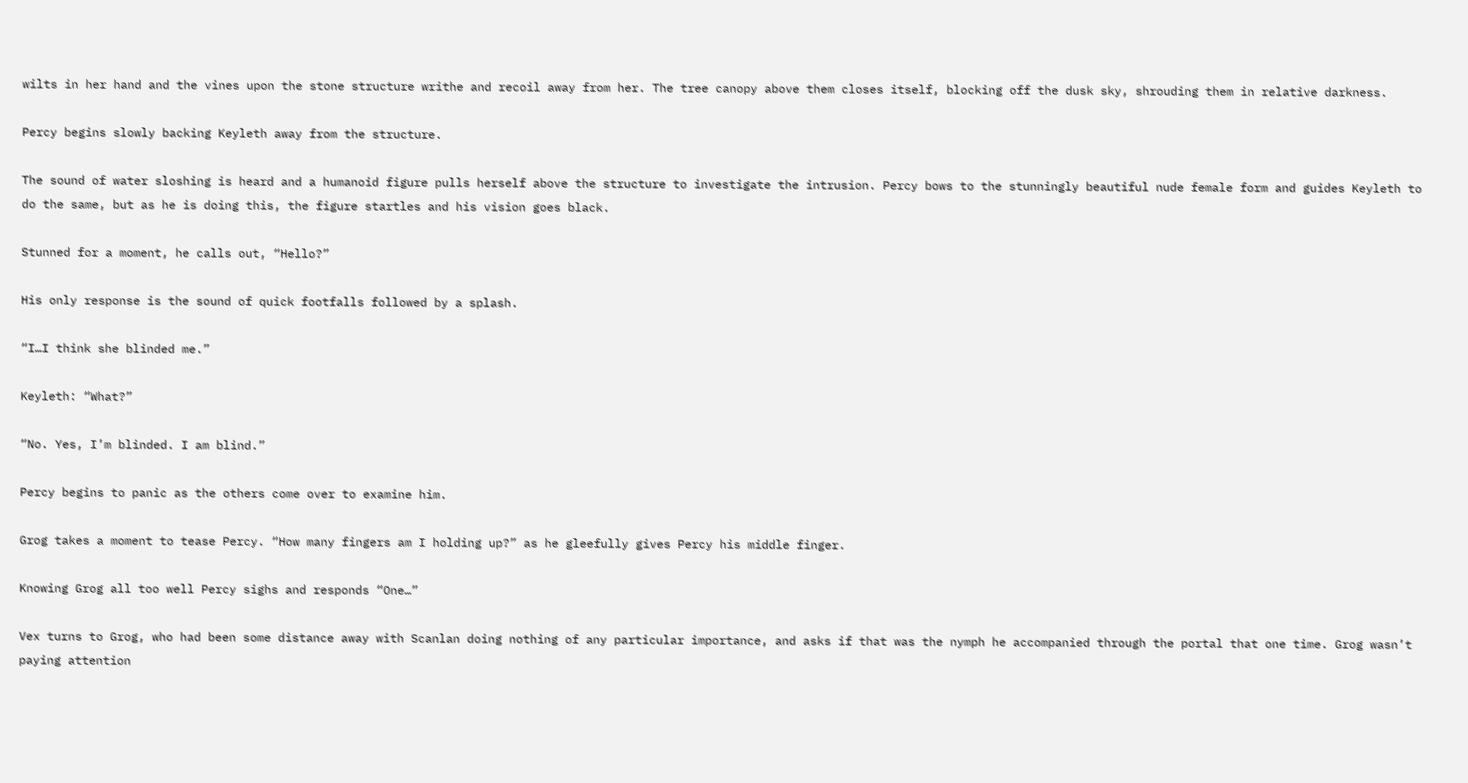wilts in her hand and the vines upon the stone structure writhe and recoil away from her. The tree canopy above them closes itself, blocking off the dusk sky, shrouding them in relative darkness.

Percy begins slowly backing Keyleth away from the structure.

The sound of water sloshing is heard and a humanoid figure pulls herself above the structure to investigate the intrusion. Percy bows to the stunningly beautiful nude female form and guides Keyleth to do the same, but as he is doing this, the figure startles and his vision goes black.

Stunned for a moment, he calls out, “Hello?”

His only response is the sound of quick footfalls followed by a splash.

“I…I think she blinded me.”

Keyleth: “What?”

“No. Yes, I’m blinded. I am blind.”

Percy begins to panic as the others come over to examine him.

Grog takes a moment to tease Percy. “How many fingers am I holding up?” as he gleefully gives Percy his middle finger.

Knowing Grog all too well Percy sighs and responds “One…”

Vex turns to Grog, who had been some distance away with Scanlan doing nothing of any particular importance, and asks if that was the nymph he accompanied through the portal that one time. Grog wasn’t paying attention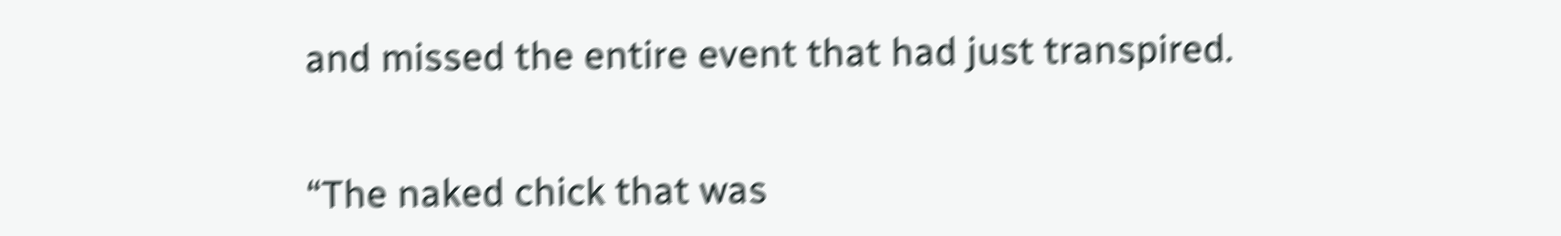and missed the entire event that had just transpired.


“The naked chick that was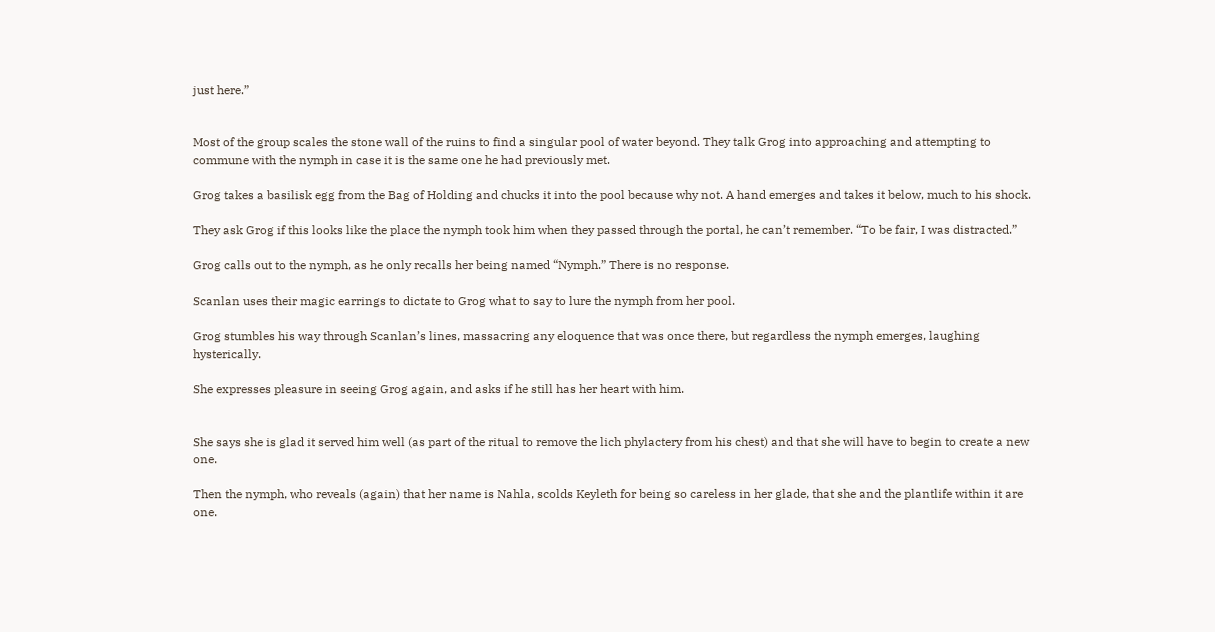just here.”


Most of the group scales the stone wall of the ruins to find a singular pool of water beyond. They talk Grog into approaching and attempting to commune with the nymph in case it is the same one he had previously met.

Grog takes a basilisk egg from the Bag of Holding and chucks it into the pool because why not. A hand emerges and takes it below, much to his shock.

They ask Grog if this looks like the place the nymph took him when they passed through the portal, he can’t remember. “To be fair, I was distracted.”

Grog calls out to the nymph, as he only recalls her being named “Nymph.” There is no response.

Scanlan uses their magic earrings to dictate to Grog what to say to lure the nymph from her pool.

Grog stumbles his way through Scanlan’s lines, massacring any eloquence that was once there, but regardless the nymph emerges, laughing hysterically.

She expresses pleasure in seeing Grog again, and asks if he still has her heart with him.


She says she is glad it served him well (as part of the ritual to remove the lich phylactery from his chest) and that she will have to begin to create a new one.

Then the nymph, who reveals (again) that her name is Nahla, scolds Keyleth for being so careless in her glade, that she and the plantlife within it are one.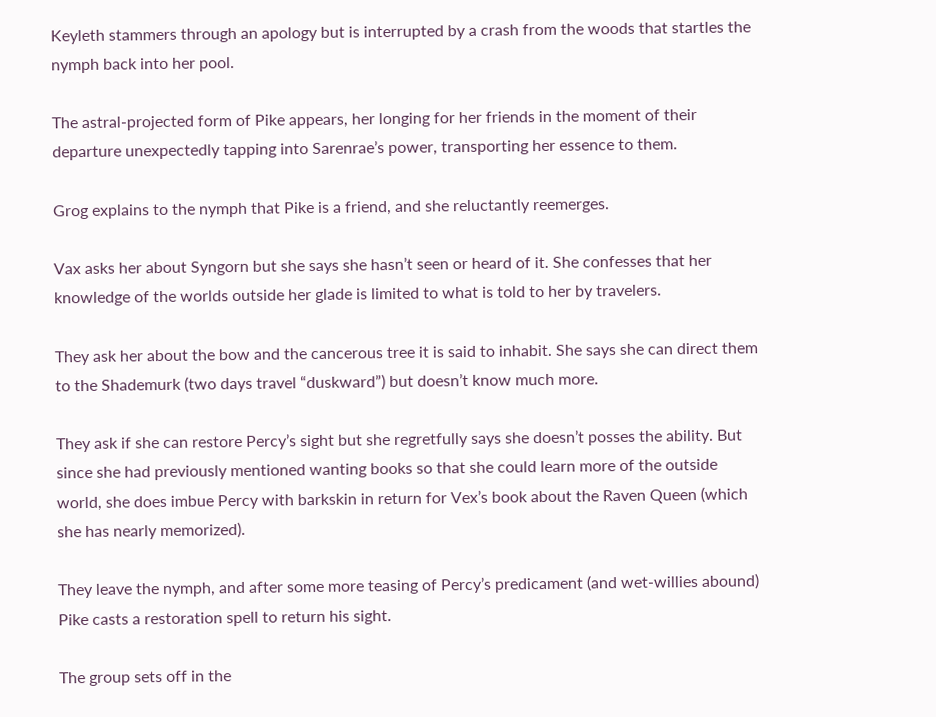Keyleth stammers through an apology but is interrupted by a crash from the woods that startles the nymph back into her pool.

The astral-projected form of Pike appears, her longing for her friends in the moment of their departure unexpectedly tapping into Sarenrae’s power, transporting her essence to them.

Grog explains to the nymph that Pike is a friend, and she reluctantly reemerges.

Vax asks her about Syngorn but she says she hasn’t seen or heard of it. She confesses that her knowledge of the worlds outside her glade is limited to what is told to her by travelers.

They ask her about the bow and the cancerous tree it is said to inhabit. She says she can direct them to the Shademurk (two days travel “duskward”) but doesn’t know much more.

They ask if she can restore Percy’s sight but she regretfully says she doesn’t posses the ability. But since she had previously mentioned wanting books so that she could learn more of the outside world, she does imbue Percy with barkskin in return for Vex’s book about the Raven Queen (which she has nearly memorized).

They leave the nymph, and after some more teasing of Percy’s predicament (and wet-willies abound) Pike casts a restoration spell to return his sight.

The group sets off in the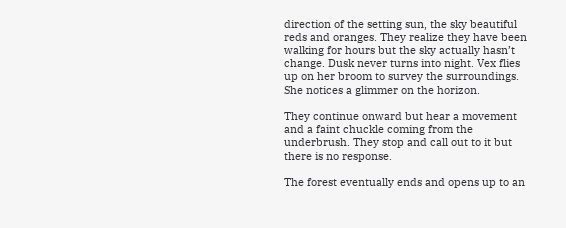direction of the setting sun, the sky beautiful reds and oranges. They realize they have been walking for hours but the sky actually hasn’t change. Dusk never turns into night. Vex flies up on her broom to survey the surroundings. She notices a glimmer on the horizon.

They continue onward but hear a movement and a faint chuckle coming from the underbrush. They stop and call out to it but there is no response.

The forest eventually ends and opens up to an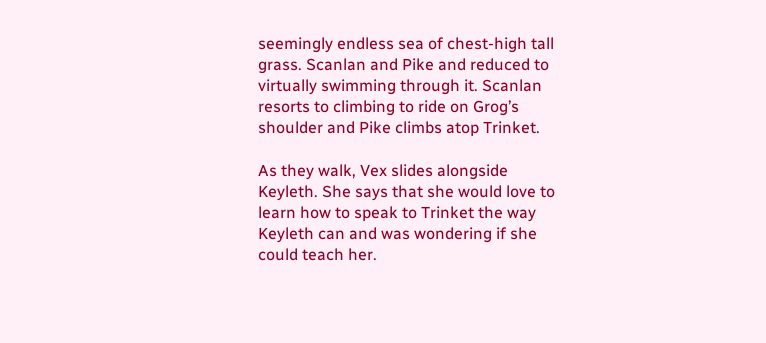seemingly endless sea of chest-high tall grass. Scanlan and Pike and reduced to virtually swimming through it. Scanlan resorts to climbing to ride on Grog’s shoulder and Pike climbs atop Trinket.

As they walk, Vex slides alongside Keyleth. She says that she would love to learn how to speak to Trinket the way Keyleth can and was wondering if she could teach her.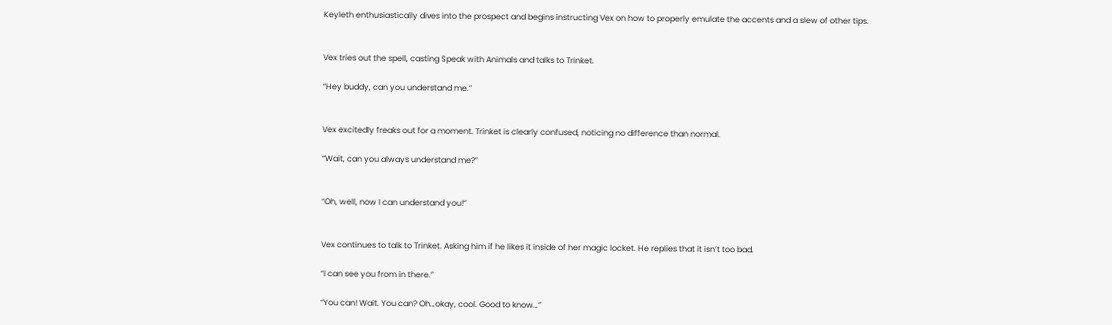Keyleth enthusiastically dives into the prospect and begins instructing Vex on how to properly emulate the accents and a slew of other tips.


Vex tries out the spell, casting Speak with Animals and talks to Trinket.

“Hey buddy, can you understand me.”


Vex excitedly freaks out for a moment. Trinket is clearly confused, noticing no difference than normal.

“Wait, can you always understand me?”


“Oh, well, now I can understand you!”


Vex continues to talk to Trinket. Asking him if he likes it inside of her magic locket. He replies that it isn’t too bad.

“I can see you from in there.”

“You can! Wait. You can? Oh…okay, cool. Good to know…”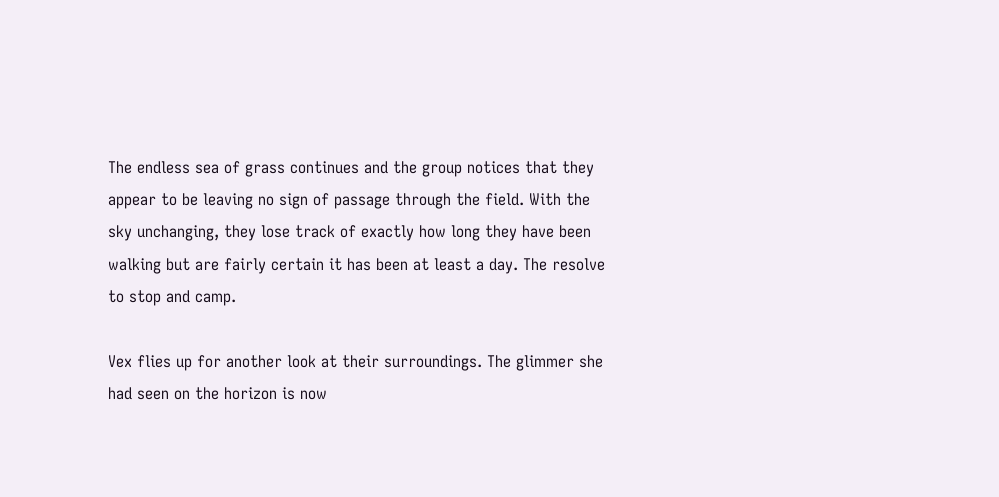The endless sea of grass continues and the group notices that they appear to be leaving no sign of passage through the field. With the sky unchanging, they lose track of exactly how long they have been walking but are fairly certain it has been at least a day. The resolve to stop and camp.

Vex flies up for another look at their surroundings. The glimmer she had seen on the horizon is now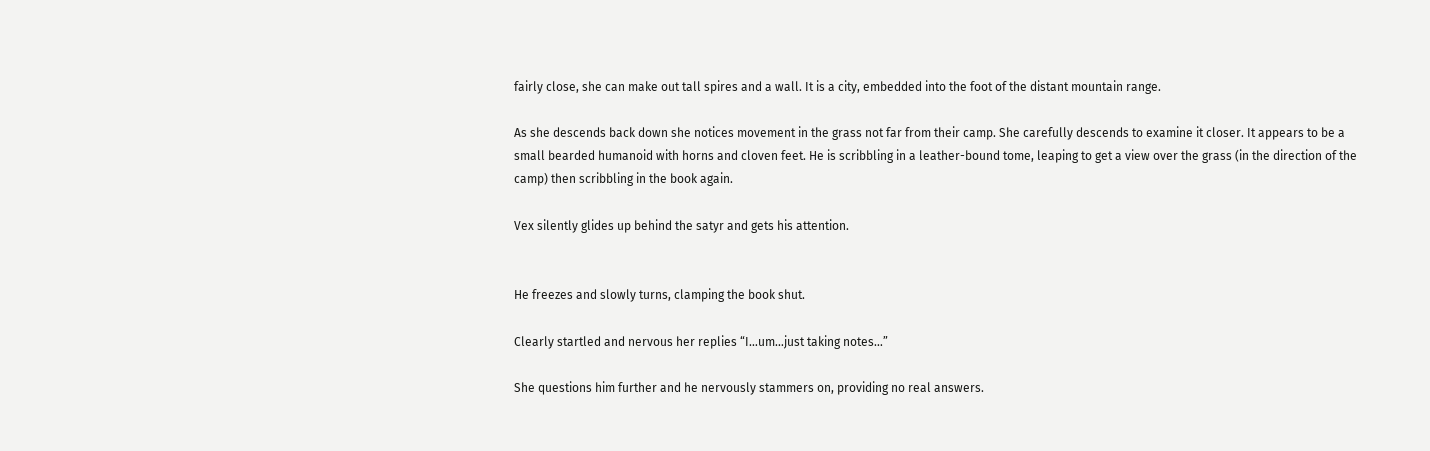fairly close, she can make out tall spires and a wall. It is a city, embedded into the foot of the distant mountain range.

As she descends back down she notices movement in the grass not far from their camp. She carefully descends to examine it closer. It appears to be a small bearded humanoid with horns and cloven feet. He is scribbling in a leather-bound tome, leaping to get a view over the grass (in the direction of the camp) then scribbling in the book again.

Vex silently glides up behind the satyr and gets his attention.


He freezes and slowly turns, clamping the book shut.

Clearly startled and nervous her replies “I…um…just taking notes…”

She questions him further and he nervously stammers on, providing no real answers.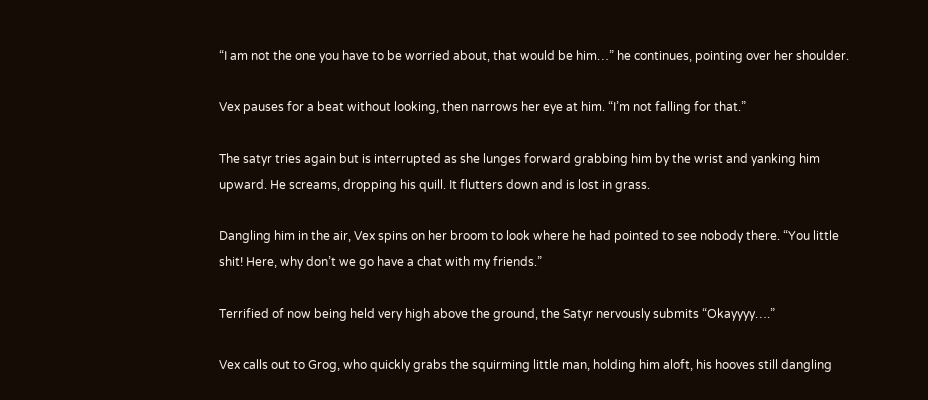“I am not the one you have to be worried about, that would be him…” he continues, pointing over her shoulder.

Vex pauses for a beat without looking, then narrows her eye at him. “I’m not falling for that.”

The satyr tries again but is interrupted as she lunges forward grabbing him by the wrist and yanking him upward. He screams, dropping his quill. It flutters down and is lost in grass.

Dangling him in the air, Vex spins on her broom to look where he had pointed to see nobody there. “You little shit! Here, why don’t we go have a chat with my friends.”

Terrified of now being held very high above the ground, the Satyr nervously submits “Okayyyy….”

Vex calls out to Grog, who quickly grabs the squirming little man, holding him aloft, his hooves still dangling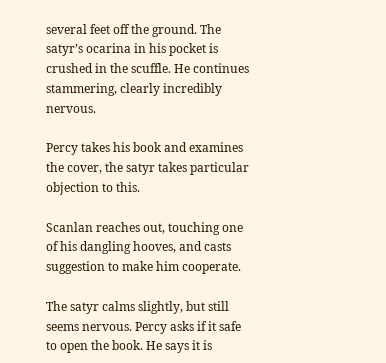several feet off the ground. The satyr’s ocarina in his pocket is crushed in the scuffle. He continues stammering, clearly incredibly nervous.

Percy takes his book and examines the cover, the satyr takes particular objection to this.

Scanlan reaches out, touching one of his dangling hooves, and casts suggestion to make him cooperate.

The satyr calms slightly, but still seems nervous. Percy asks if it safe to open the book. He says it is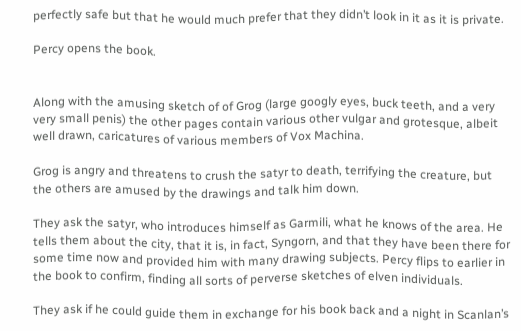perfectly safe but that he would much prefer that they didn’t look in it as it is private.

Percy opens the book.


Along with the amusing sketch of of Grog (large googly eyes, buck teeth, and a very very small penis) the other pages contain various other vulgar and grotesque, albeit well drawn, caricatures of various members of Vox Machina.

Grog is angry and threatens to crush the satyr to death, terrifying the creature, but the others are amused by the drawings and talk him down.

They ask the satyr, who introduces himself as Garmili, what he knows of the area. He tells them about the city, that it is, in fact, Syngorn, and that they have been there for some time now and provided him with many drawing subjects. Percy flips to earlier in the book to confirm, finding all sorts of perverse sketches of elven individuals.

They ask if he could guide them in exchange for his book back and a night in Scanlan’s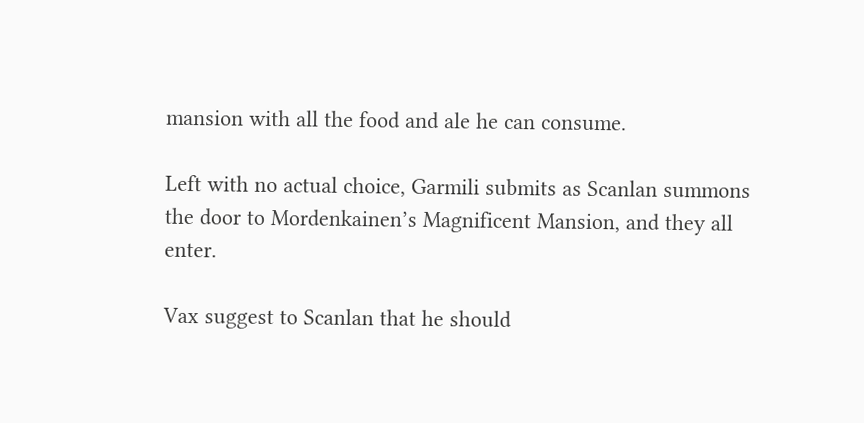mansion with all the food and ale he can consume.

Left with no actual choice, Garmili submits as Scanlan summons the door to Mordenkainen’s Magnificent Mansion, and they all enter.

Vax suggest to Scanlan that he should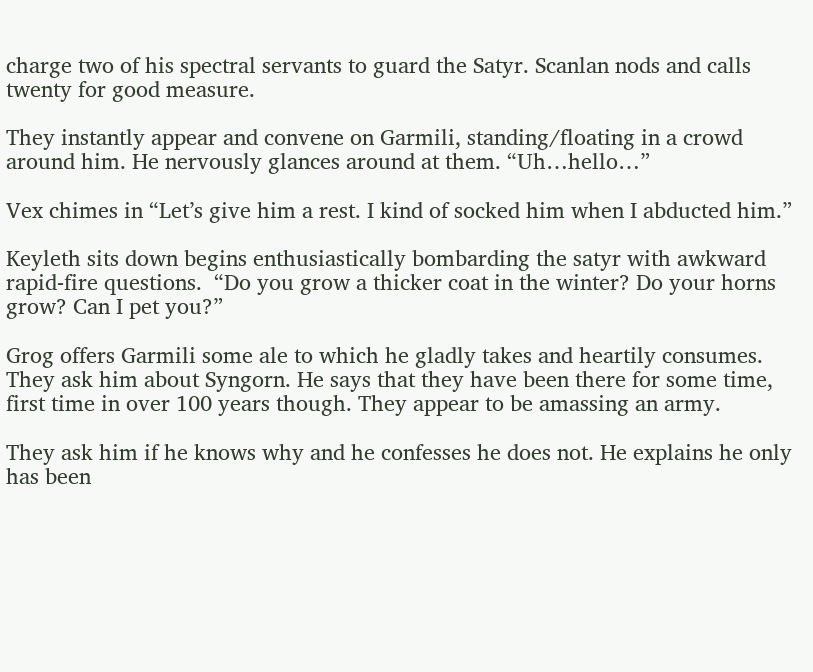charge two of his spectral servants to guard the Satyr. Scanlan nods and calls twenty for good measure.

They instantly appear and convene on Garmili, standing/floating in a crowd around him. He nervously glances around at them. “Uh…hello…”

Vex chimes in “Let’s give him a rest. I kind of socked him when I abducted him.”

Keyleth sits down begins enthusiastically bombarding the satyr with awkward rapid-fire questions.  “Do you grow a thicker coat in the winter? Do your horns grow? Can I pet you?”

Grog offers Garmili some ale to which he gladly takes and heartily consumes.  They ask him about Syngorn. He says that they have been there for some time, first time in over 100 years though. They appear to be amassing an army.

They ask him if he knows why and he confesses he does not. He explains he only has been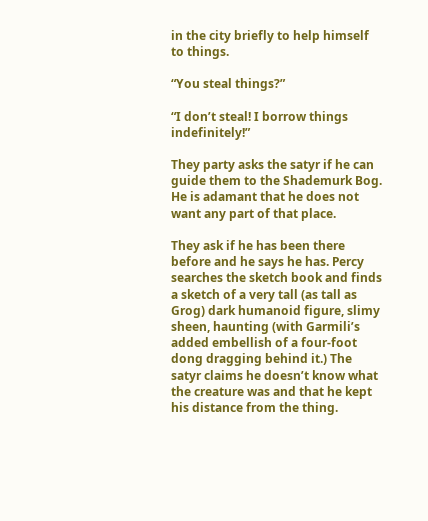in the city briefly to help himself to things.

“You steal things?”

“I don’t steal! I borrow things indefinitely!”

They party asks the satyr if he can guide them to the Shademurk Bog. He is adamant that he does not want any part of that place.

They ask if he has been there before and he says he has. Percy searches the sketch book and finds a sketch of a very tall (as tall as Grog) dark humanoid figure, slimy sheen, haunting (with Garmili’s added embellish of a four-foot dong dragging behind it.) The satyr claims he doesn’t know what the creature was and that he kept his distance from the thing.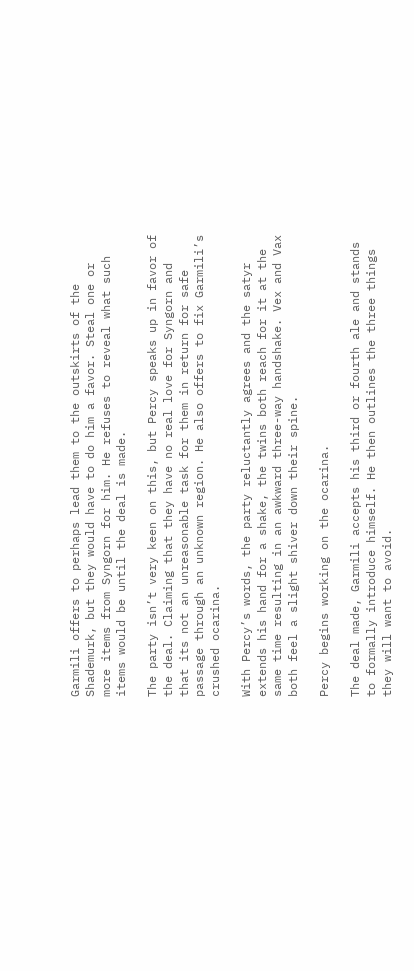Garmili offers to perhaps lead them to the outskirts of the Shademurk, but they would have to do him a favor. Steal one or more items from Syngorn for him. He refuses to reveal what such items would be until the deal is made.

The party isn’t very keen on this, but Percy speaks up in favor of the deal. Claiming that they have no real love for Syngorn and that its not an unreasonable task for them in return for safe passage through an unknown region. He also offers to fix Garmili’s crushed ocarina.

With Percy’s words, the party reluctantly agrees and the satyr extends his hand for a shake, the twins both reach for it at the same time resulting in an awkward three-way handshake. Vex and Vax both feel a slight shiver down their spine.

Percy begins working on the ocarina.

The deal made, Garmili accepts his third or fourth ale and stands to formally introduce himself. He then outlines the three things they will want to avoid.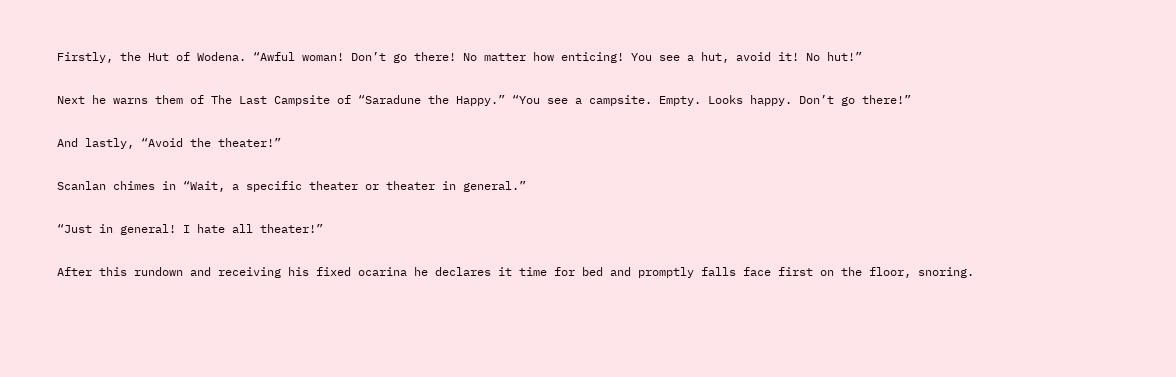Firstly, the Hut of Wodena. “Awful woman! Don’t go there! No matter how enticing! You see a hut, avoid it! No hut!”

Next he warns them of The Last Campsite of “Saradune the Happy.” “You see a campsite. Empty. Looks happy. Don’t go there!”

And lastly, “Avoid the theater!”

Scanlan chimes in “Wait, a specific theater or theater in general.”

“Just in general! I hate all theater!”

After this rundown and receiving his fixed ocarina he declares it time for bed and promptly falls face first on the floor, snoring.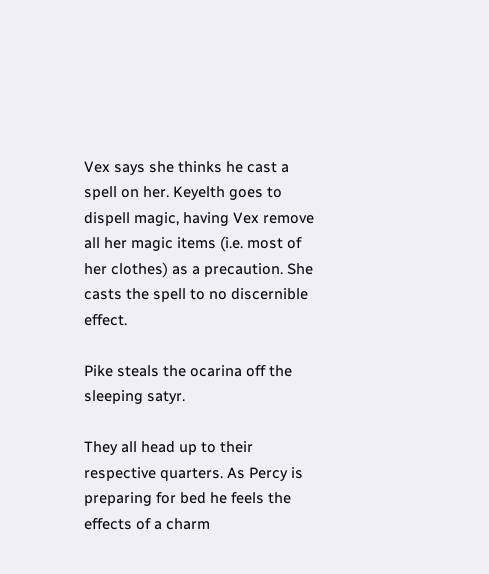Vex says she thinks he cast a spell on her. Keyelth goes to dispell magic, having Vex remove all her magic items (i.e. most of her clothes) as a precaution. She casts the spell to no discernible effect.

Pike steals the ocarina off the sleeping satyr.

They all head up to their respective quarters. As Percy is preparing for bed he feels the effects of a charm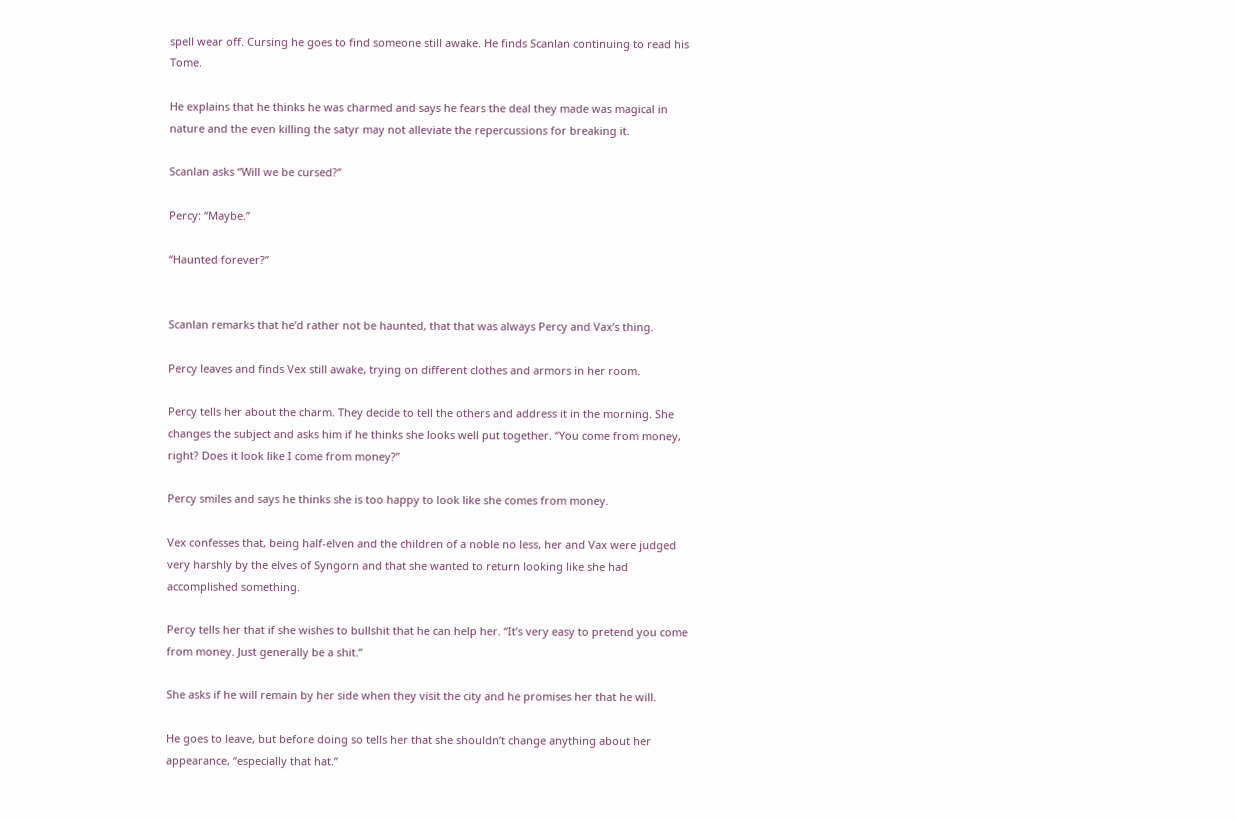spell wear off. Cursing he goes to find someone still awake. He finds Scanlan continuing to read his Tome.

He explains that he thinks he was charmed and says he fears the deal they made was magical in nature and the even killing the satyr may not alleviate the repercussions for breaking it.

Scanlan asks “Will we be cursed?”

Percy: “Maybe.”

“Haunted forever?”


Scanlan remarks that he’d rather not be haunted, that that was always Percy and Vax’s thing.

Percy leaves and finds Vex still awake, trying on different clothes and armors in her room.

Percy tells her about the charm. They decide to tell the others and address it in the morning. She changes the subject and asks him if he thinks she looks well put together. “You come from money, right? Does it look like I come from money?”

Percy smiles and says he thinks she is too happy to look like she comes from money.

Vex confesses that, being half-elven and the children of a noble no less, her and Vax were judged very harshly by the elves of Syngorn and that she wanted to return looking like she had accomplished something.

Percy tells her that if she wishes to bullshit that he can help her. “It’s very easy to pretend you come from money. Just generally be a shit.”

She asks if he will remain by her side when they visit the city and he promises her that he will.

He goes to leave, but before doing so tells her that she shouldn’t change anything about her appearance, “especially that hat.”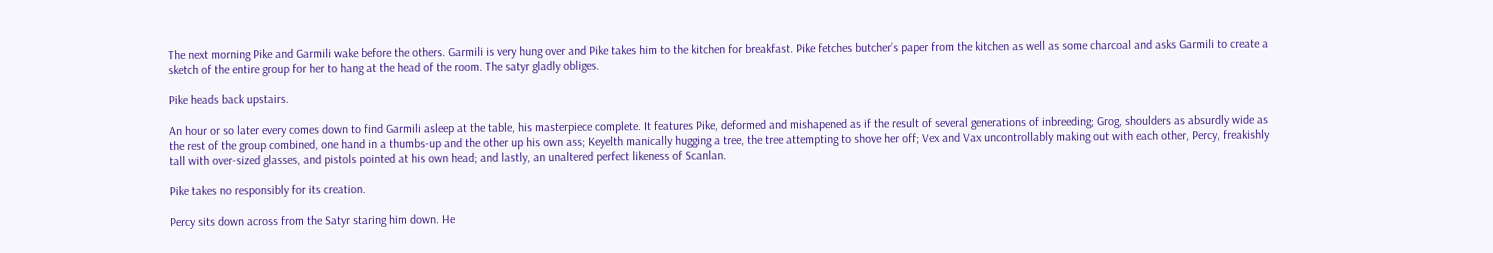The next morning Pike and Garmili wake before the others. Garmili is very hung over and Pike takes him to the kitchen for breakfast. Pike fetches butcher’s paper from the kitchen as well as some charcoal and asks Garmili to create a sketch of the entire group for her to hang at the head of the room. The satyr gladly obliges.

Pike heads back upstairs.

An hour or so later every comes down to find Garmili asleep at the table, his masterpiece complete. It features Pike, deformed and mishapened as if the result of several generations of inbreeding; Grog, shoulders as absurdly wide as the rest of the group combined, one hand in a thumbs-up and the other up his own ass; Keyelth manically hugging a tree, the tree attempting to shove her off; Vex and Vax uncontrollably making out with each other, Percy, freakishly tall with over-sized glasses, and pistols pointed at his own head; and lastly, an unaltered perfect likeness of Scanlan.

Pike takes no responsibly for its creation.

Percy sits down across from the Satyr staring him down. He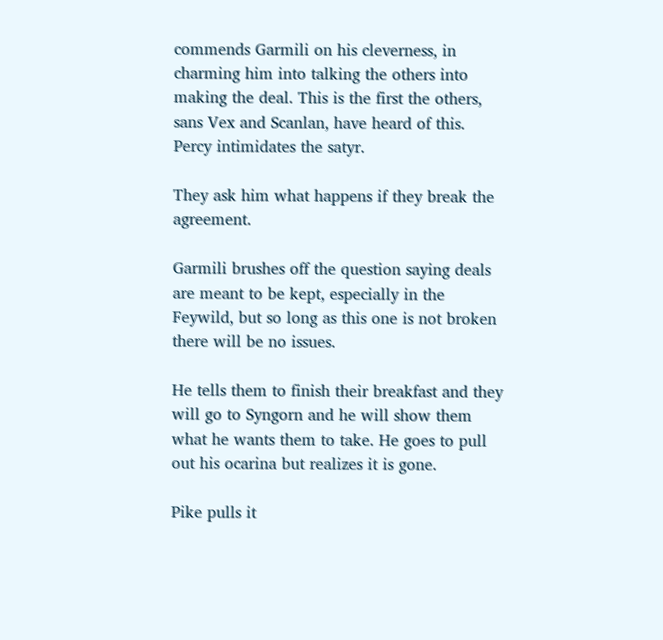commends Garmili on his cleverness, in charming him into talking the others into making the deal. This is the first the others, sans Vex and Scanlan, have heard of this. Percy intimidates the satyr.

They ask him what happens if they break the agreement.

Garmili brushes off the question saying deals are meant to be kept, especially in the Feywild, but so long as this one is not broken there will be no issues.

He tells them to finish their breakfast and they will go to Syngorn and he will show them what he wants them to take. He goes to pull out his ocarina but realizes it is gone.

Pike pulls it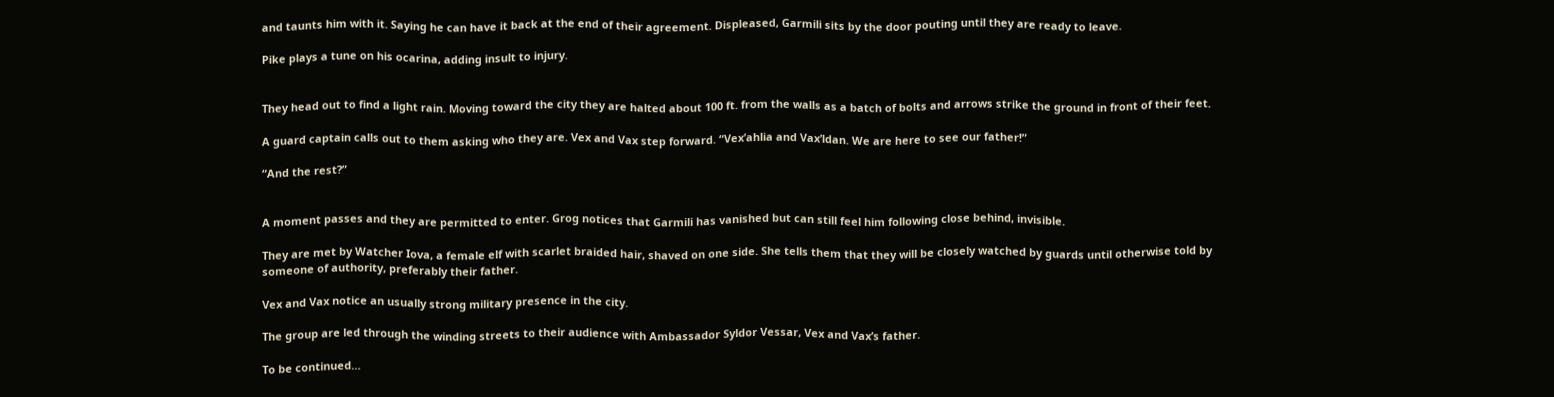and taunts him with it. Saying he can have it back at the end of their agreement. Displeased, Garmili sits by the door pouting until they are ready to leave.

Pike plays a tune on his ocarina, adding insult to injury.


They head out to find a light rain. Moving toward the city they are halted about 100 ft. from the walls as a batch of bolts and arrows strike the ground in front of their feet.

A guard captain calls out to them asking who they are. Vex and Vax step forward. “Vex’ahlia and Vax’ldan. We are here to see our father!”

“And the rest?”


A moment passes and they are permitted to enter. Grog notices that Garmili has vanished but can still feel him following close behind, invisible.

They are met by Watcher Iova, a female elf with scarlet braided hair, shaved on one side. She tells them that they will be closely watched by guards until otherwise told by someone of authority, preferably their father.

Vex and Vax notice an usually strong military presence in the city.

The group are led through the winding streets to their audience with Ambassador Syldor Vessar, Vex and Vax’s father.

To be continued…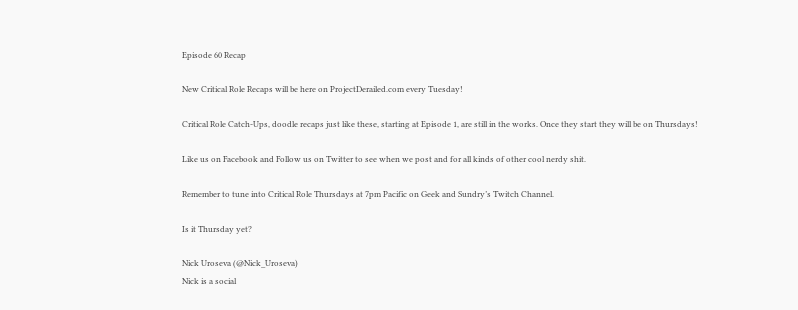Episode 60 Recap

New Critical Role Recaps will be here on ProjectDerailed.com every Tuesday!

Critical Role Catch-Ups, doodle recaps just like these, starting at Episode 1, are still in the works. Once they start they will be on Thursdays!

Like us on Facebook and Follow us on Twitter to see when we post and for all kinds of other cool nerdy shit.

Remember to tune into Critical Role Thursdays at 7pm Pacific on Geek and Sundry’s Twitch Channel.

Is it Thursday yet?

Nick Uroseva (@Nick_Uroseva)
Nick is a social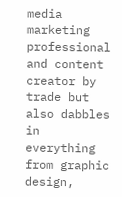media marketing professional and content creator by trade but also dabbles in everything from graphic design,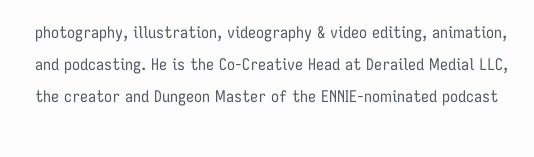photography, illustration, videography & video editing, animation, and podcasting. He is the Co-Creative Head at Derailed Medial LLC, the creator and Dungeon Master of the ENNIE-nominated podcast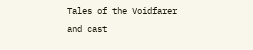Tales of the Voidfarer and cast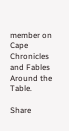member on Cape Chronicles and Fables Around the Table.

Share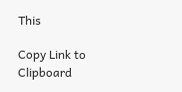This

Copy Link to Clipboard